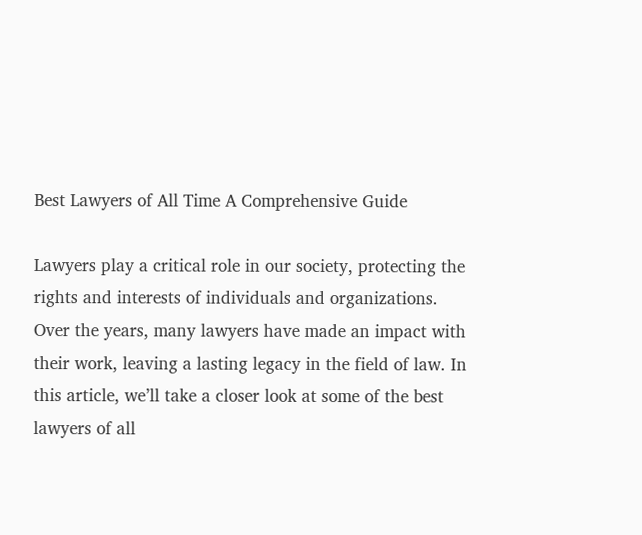Best Lawyers of All Time A Comprehensive Guide

Lawyers play a critical role in our society, protecting the rights and interests of individuals and organizations. Over the years, many lawyers have made an impact with their work, leaving a lasting legacy in the field of law. In this article, we’ll take a closer look at some of the best lawyers of all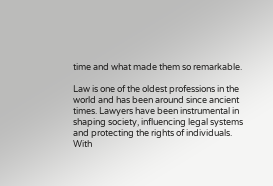time and what made them so remarkable.

Law is one of the oldest professions in the world and has been around since ancient times. Lawyers have been instrumental in shaping society, influencing legal systems and protecting the rights of individuals. With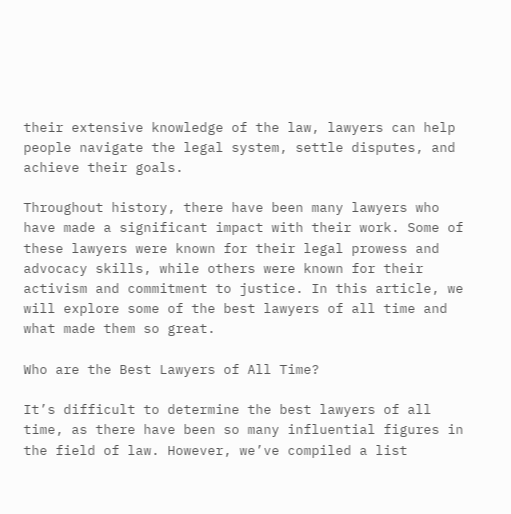their extensive knowledge of the law, lawyers can help people navigate the legal system, settle disputes, and achieve their goals.

Throughout history, there have been many lawyers who have made a significant impact with their work. Some of these lawyers were known for their legal prowess and advocacy skills, while others were known for their activism and commitment to justice. In this article, we will explore some of the best lawyers of all time and what made them so great.

Who are the Best Lawyers of All Time?

It’s difficult to determine the best lawyers of all time, as there have been so many influential figures in the field of law. However, we’ve compiled a list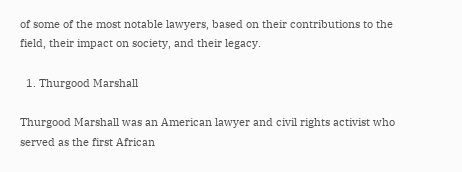of some of the most notable lawyers, based on their contributions to the field, their impact on society, and their legacy.

  1. Thurgood Marshall

Thurgood Marshall was an American lawyer and civil rights activist who served as the first African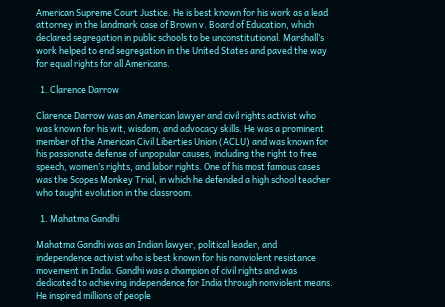American Supreme Court Justice. He is best known for his work as a lead attorney in the landmark case of Brown v. Board of Education, which declared segregation in public schools to be unconstitutional. Marshall’s work helped to end segregation in the United States and paved the way for equal rights for all Americans.

  1. Clarence Darrow

Clarence Darrow was an American lawyer and civil rights activist who was known for his wit, wisdom, and advocacy skills. He was a prominent member of the American Civil Liberties Union (ACLU) and was known for his passionate defense of unpopular causes, including the right to free speech, women’s rights, and labor rights. One of his most famous cases was the Scopes Monkey Trial, in which he defended a high school teacher who taught evolution in the classroom.

  1. Mahatma Gandhi

Mahatma Gandhi was an Indian lawyer, political leader, and independence activist who is best known for his nonviolent resistance movement in India. Gandhi was a champion of civil rights and was dedicated to achieving independence for India through nonviolent means. He inspired millions of people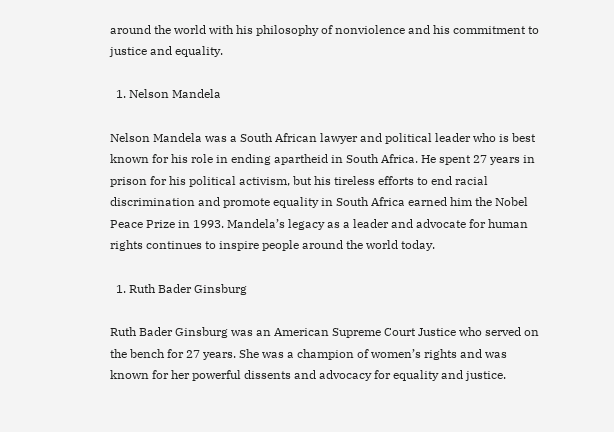around the world with his philosophy of nonviolence and his commitment to justice and equality.

  1. Nelson Mandela

Nelson Mandela was a South African lawyer and political leader who is best known for his role in ending apartheid in South Africa. He spent 27 years in prison for his political activism, but his tireless efforts to end racial discrimination and promote equality in South Africa earned him the Nobel Peace Prize in 1993. Mandela’s legacy as a leader and advocate for human rights continues to inspire people around the world today.

  1. Ruth Bader Ginsburg

Ruth Bader Ginsburg was an American Supreme Court Justice who served on the bench for 27 years. She was a champion of women’s rights and was known for her powerful dissents and advocacy for equality and justice.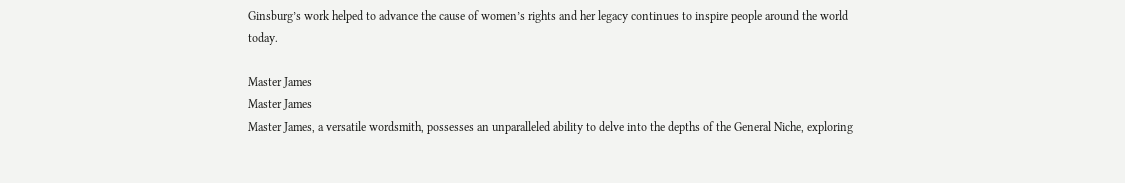Ginsburg’s work helped to advance the cause of women’s rights and her legacy continues to inspire people around the world today.

Master James
Master James
Master James, a versatile wordsmith, possesses an unparalleled ability to delve into the depths of the General Niche, exploring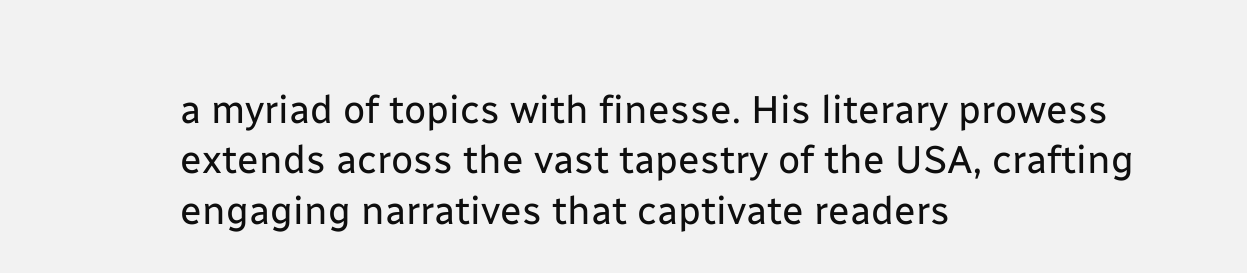a myriad of topics with finesse. His literary prowess extends across the vast tapestry of the USA, crafting engaging narratives that captivate readers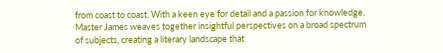from coast to coast. With a keen eye for detail and a passion for knowledge, Master James weaves together insightful perspectives on a broad spectrum of subjects, creating a literary landscape that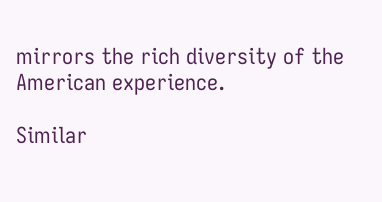mirrors the rich diversity of the American experience.

Similar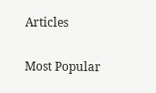Articles

Most Popular